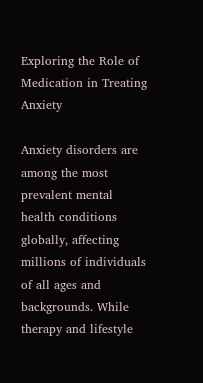Exploring the Role of Medication in Treating Anxiety

Anxiety disorders are among the most prevalent mental health conditions globally, affecting millions of individuals of all ages and backgrounds. While therapy and lifestyle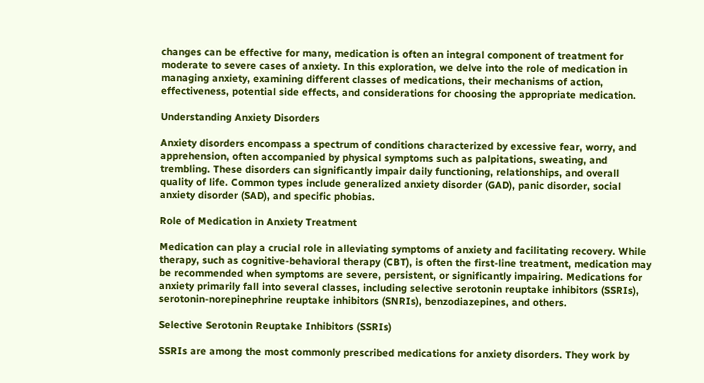changes can be effective for many, medication is often an integral component of treatment for moderate to severe cases of anxiety. In this exploration, we delve into the role of medication in managing anxiety, examining different classes of medications, their mechanisms of action, effectiveness, potential side effects, and considerations for choosing the appropriate medication.

Understanding Anxiety Disorders

Anxiety disorders encompass a spectrum of conditions characterized by excessive fear, worry, and apprehension, often accompanied by physical symptoms such as palpitations, sweating, and trembling. These disorders can significantly impair daily functioning, relationships, and overall quality of life. Common types include generalized anxiety disorder (GAD), panic disorder, social anxiety disorder (SAD), and specific phobias.

Role of Medication in Anxiety Treatment

Medication can play a crucial role in alleviating symptoms of anxiety and facilitating recovery. While therapy, such as cognitive-behavioral therapy (CBT), is often the first-line treatment, medication may be recommended when symptoms are severe, persistent, or significantly impairing. Medications for anxiety primarily fall into several classes, including selective serotonin reuptake inhibitors (SSRIs), serotonin-norepinephrine reuptake inhibitors (SNRIs), benzodiazepines, and others.

Selective Serotonin Reuptake Inhibitors (SSRIs)

SSRIs are among the most commonly prescribed medications for anxiety disorders. They work by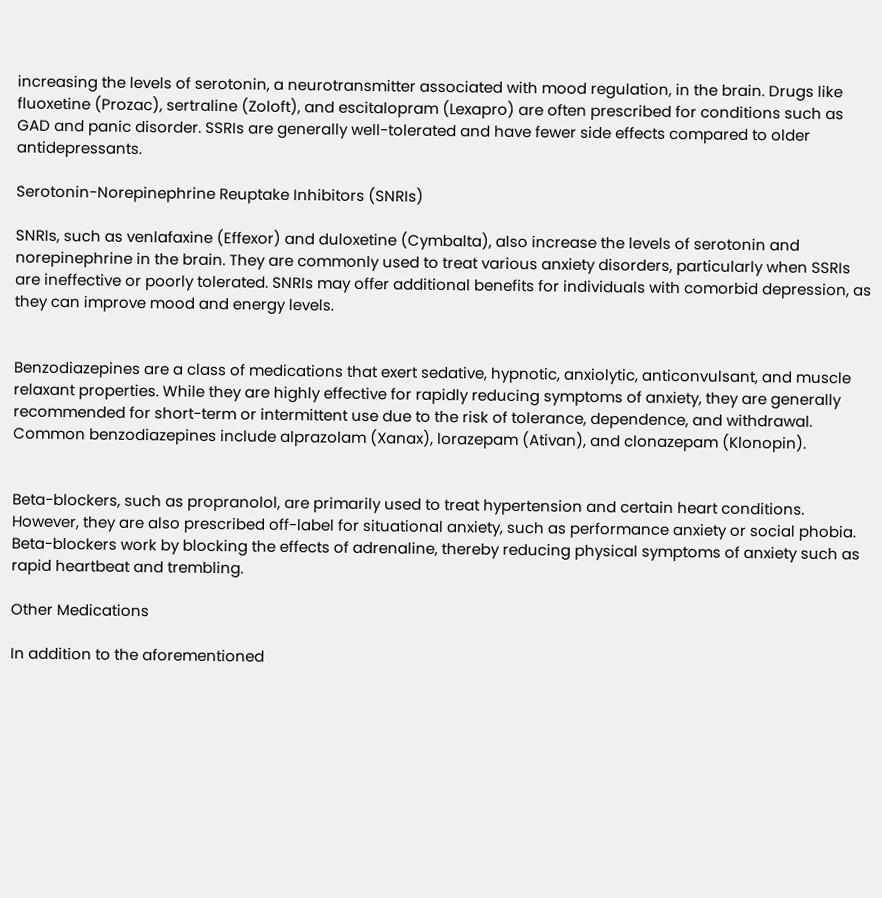increasing the levels of serotonin, a neurotransmitter associated with mood regulation, in the brain. Drugs like fluoxetine (Prozac), sertraline (Zoloft), and escitalopram (Lexapro) are often prescribed for conditions such as GAD and panic disorder. SSRIs are generally well-tolerated and have fewer side effects compared to older antidepressants.

Serotonin-Norepinephrine Reuptake Inhibitors (SNRIs)

SNRIs, such as venlafaxine (Effexor) and duloxetine (Cymbalta), also increase the levels of serotonin and norepinephrine in the brain. They are commonly used to treat various anxiety disorders, particularly when SSRIs are ineffective or poorly tolerated. SNRIs may offer additional benefits for individuals with comorbid depression, as they can improve mood and energy levels.


Benzodiazepines are a class of medications that exert sedative, hypnotic, anxiolytic, anticonvulsant, and muscle relaxant properties. While they are highly effective for rapidly reducing symptoms of anxiety, they are generally recommended for short-term or intermittent use due to the risk of tolerance, dependence, and withdrawal. Common benzodiazepines include alprazolam (Xanax), lorazepam (Ativan), and clonazepam (Klonopin).


Beta-blockers, such as propranolol, are primarily used to treat hypertension and certain heart conditions. However, they are also prescribed off-label for situational anxiety, such as performance anxiety or social phobia. Beta-blockers work by blocking the effects of adrenaline, thereby reducing physical symptoms of anxiety such as rapid heartbeat and trembling.

Other Medications

In addition to the aforementioned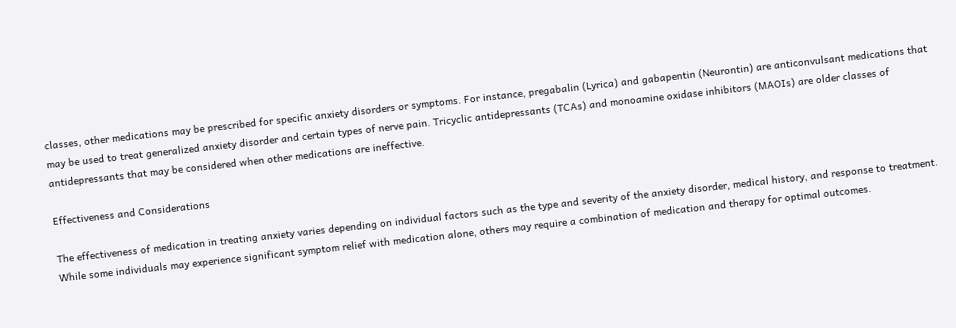classes, other medications may be prescribed for specific anxiety disorders or symptoms. For instance, pregabalin (Lyrica) and gabapentin (Neurontin) are anticonvulsant medications that may be used to treat generalized anxiety disorder and certain types of nerve pain. Tricyclic antidepressants (TCAs) and monoamine oxidase inhibitors (MAOIs) are older classes of antidepressants that may be considered when other medications are ineffective.

Effectiveness and Considerations

The effectiveness of medication in treating anxiety varies depending on individual factors such as the type and severity of the anxiety disorder, medical history, and response to treatment. While some individuals may experience significant symptom relief with medication alone, others may require a combination of medication and therapy for optimal outcomes.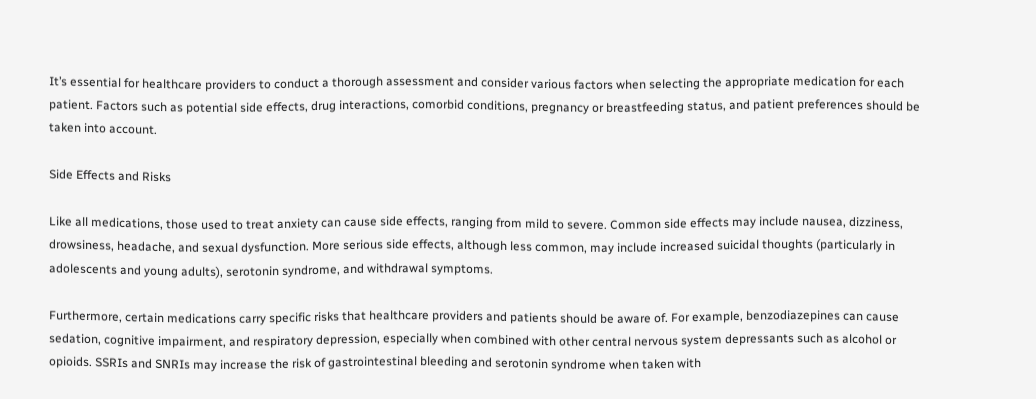It’s essential for healthcare providers to conduct a thorough assessment and consider various factors when selecting the appropriate medication for each patient. Factors such as potential side effects, drug interactions, comorbid conditions, pregnancy or breastfeeding status, and patient preferences should be taken into account.

Side Effects and Risks

Like all medications, those used to treat anxiety can cause side effects, ranging from mild to severe. Common side effects may include nausea, dizziness, drowsiness, headache, and sexual dysfunction. More serious side effects, although less common, may include increased suicidal thoughts (particularly in adolescents and young adults), serotonin syndrome, and withdrawal symptoms.

Furthermore, certain medications carry specific risks that healthcare providers and patients should be aware of. For example, benzodiazepines can cause sedation, cognitive impairment, and respiratory depression, especially when combined with other central nervous system depressants such as alcohol or opioids. SSRIs and SNRIs may increase the risk of gastrointestinal bleeding and serotonin syndrome when taken with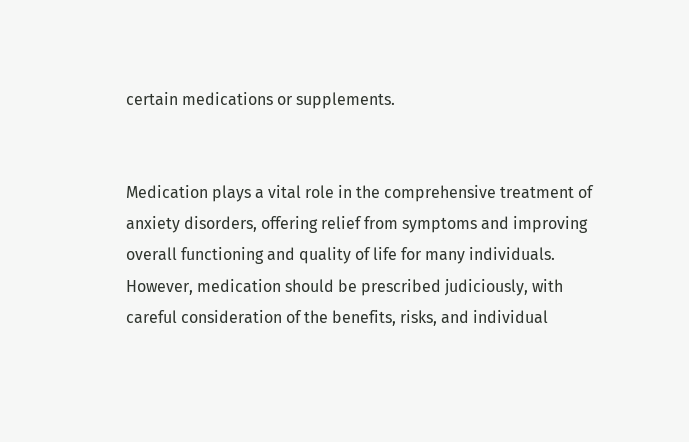certain medications or supplements.


Medication plays a vital role in the comprehensive treatment of anxiety disorders, offering relief from symptoms and improving overall functioning and quality of life for many individuals. However, medication should be prescribed judiciously, with careful consideration of the benefits, risks, and individual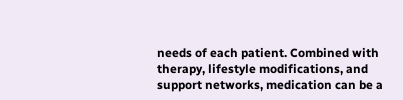needs of each patient. Combined with therapy, lifestyle modifications, and support networks, medication can be a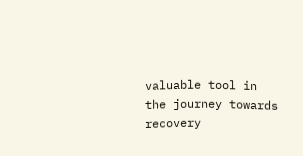valuable tool in the journey towards recovery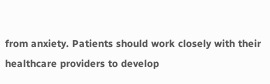from anxiety. Patients should work closely with their healthcare providers to develop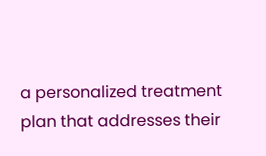a personalized treatment plan that addresses their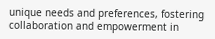unique needs and preferences, fostering collaboration and empowerment in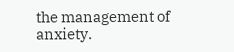the management of anxiety.